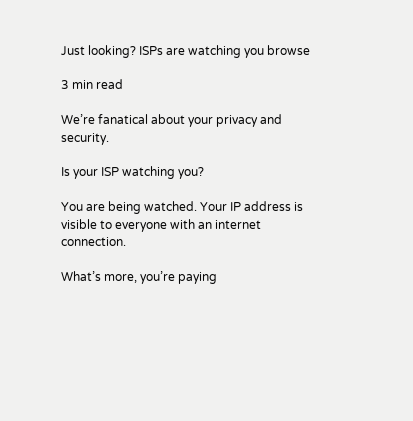Just looking? ISPs are watching you browse

3 min read

We’re fanatical about your privacy and security.

Is your ISP watching you?

You are being watched. Your IP address is visible to everyone with an internet connection.

What’s more, you’re paying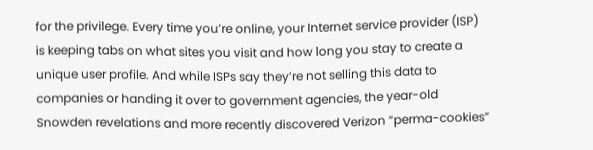for the privilege. Every time you’re online, your Internet service provider (ISP) is keeping tabs on what sites you visit and how long you stay to create a unique user profile. And while ISPs say they’re not selling this data to companies or handing it over to government agencies, the year-old Snowden revelations and more recently discovered Verizon “perma-cookies”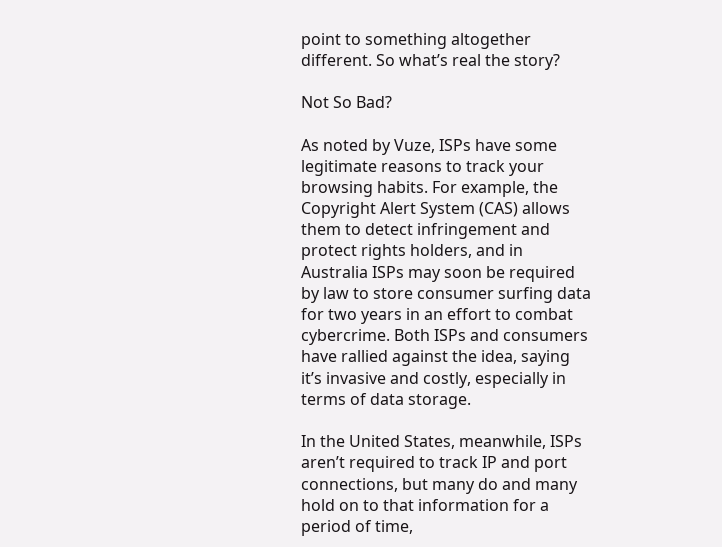point to something altogether different. So what’s real the story?

Not So Bad?

As noted by Vuze, ISPs have some legitimate reasons to track your browsing habits. For example, the Copyright Alert System (CAS) allows them to detect infringement and protect rights holders, and in Australia ISPs may soon be required by law to store consumer surfing data for two years in an effort to combat cybercrime. Both ISPs and consumers have rallied against the idea, saying it’s invasive and costly, especially in terms of data storage.

In the United States, meanwhile, ISPs aren’t required to track IP and port connections, but many do and many hold on to that information for a period of time,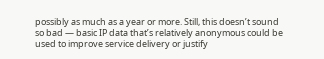possibly as much as a year or more. Still, this doesn’t sound so bad — basic IP data that’s relatively anonymous could be used to improve service delivery or justify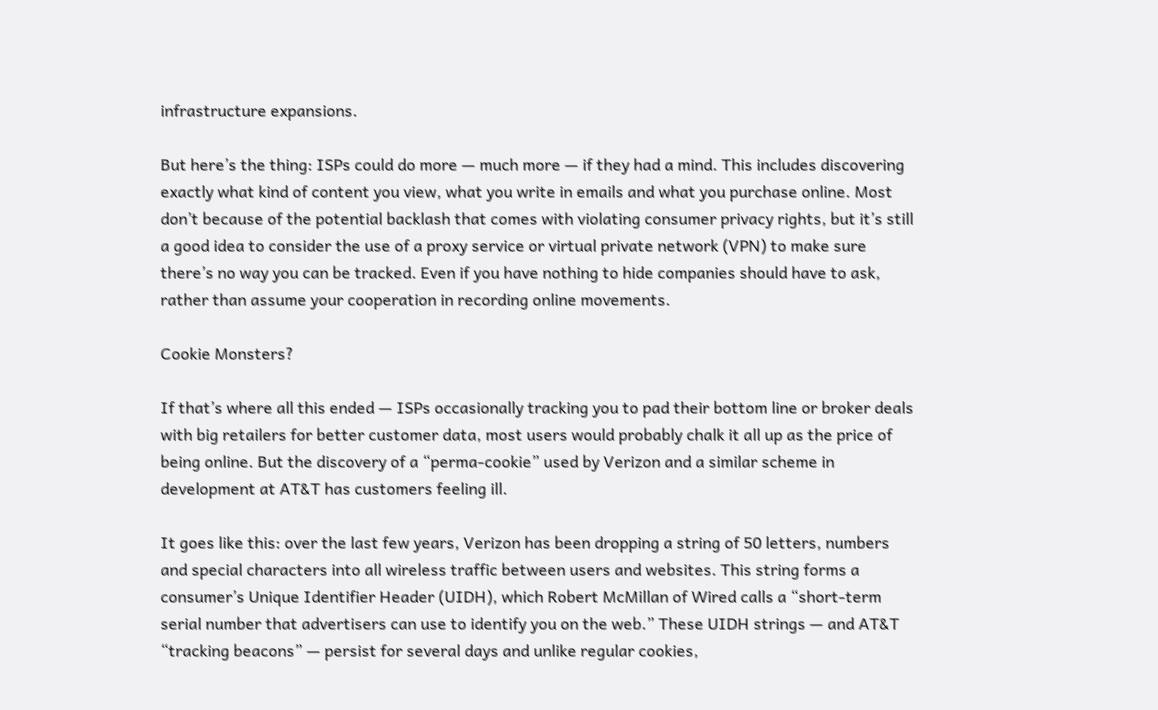infrastructure expansions.

But here’s the thing: ISPs could do more — much more — if they had a mind. This includes discovering exactly what kind of content you view, what you write in emails and what you purchase online. Most don’t because of the potential backlash that comes with violating consumer privacy rights, but it’s still a good idea to consider the use of a proxy service or virtual private network (VPN) to make sure there’s no way you can be tracked. Even if you have nothing to hide companies should have to ask, rather than assume your cooperation in recording online movements.

Cookie Monsters?

If that’s where all this ended — ISPs occasionally tracking you to pad their bottom line or broker deals with big retailers for better customer data, most users would probably chalk it all up as the price of being online. But the discovery of a “perma-cookie” used by Verizon and a similar scheme in development at AT&T has customers feeling ill.

It goes like this: over the last few years, Verizon has been dropping a string of 50 letters, numbers and special characters into all wireless traffic between users and websites. This string forms a consumer’s Unique Identifier Header (UIDH), which Robert McMillan of Wired calls a “short-term serial number that advertisers can use to identify you on the web.” These UIDH strings — and AT&T “tracking beacons” — persist for several days and unlike regular cookies,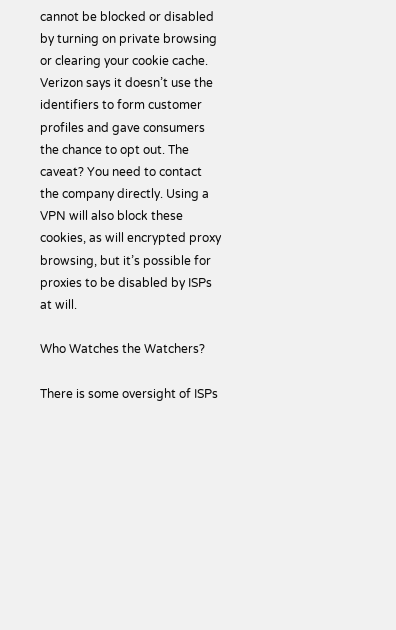cannot be blocked or disabled by turning on private browsing or clearing your cookie cache. Verizon says it doesn’t use the identifiers to form customer profiles and gave consumers the chance to opt out. The caveat? You need to contact the company directly. Using a VPN will also block these cookies, as will encrypted proxy browsing, but it’s possible for proxies to be disabled by ISPs at will.

Who Watches the Watchers?

There is some oversight of ISPs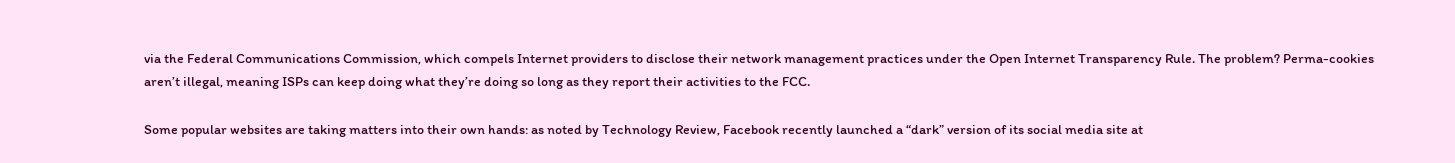via the Federal Communications Commission, which compels Internet providers to disclose their network management practices under the Open Internet Transparency Rule. The problem? Perma-cookies aren’t illegal, meaning ISPs can keep doing what they’re doing so long as they report their activities to the FCC.

Some popular websites are taking matters into their own hands: as noted by Technology Review, Facebook recently launched a “dark” version of its social media site at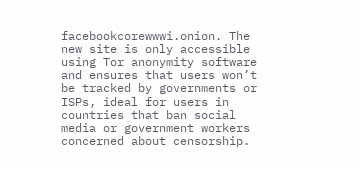facebookcorewwwi.onion. The new site is only accessible using Tor anonymity software and ensures that users won’t be tracked by governments or ISPs, ideal for users in countries that ban social media or government workers concerned about censorship.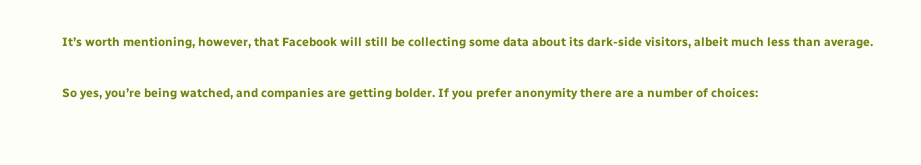It’s worth mentioning, however, that Facebook will still be collecting some data about its dark-side visitors, albeit much less than average.

So yes, you’re being watched, and companies are getting bolder. If you prefer anonymity there are a number of choices: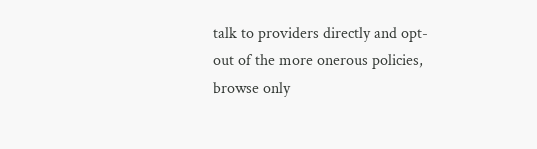talk to providers directly and opt-out of the more onerous policies, browse only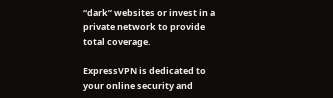“dark” websites or invest in a private network to provide total coverage.

ExpressVPN is dedicated to your online security and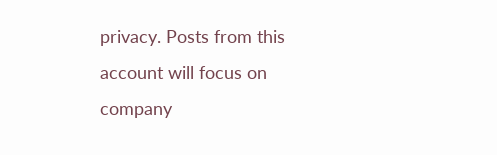privacy. Posts from this account will focus on company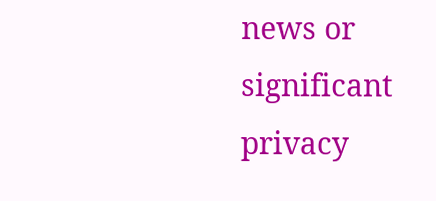news or significant privacy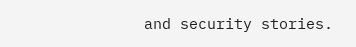and security stories.